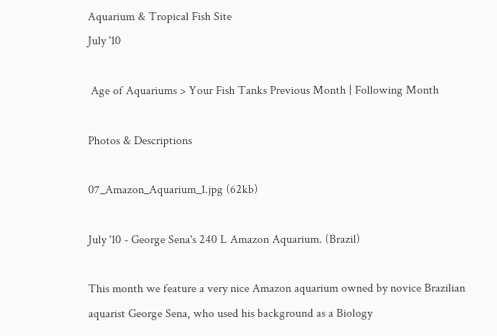Aquarium & Tropical Fish Site
July '10

 Age of Aquariums > Your Fish Tanks Previous Month | Following Month

Photos & Descriptions

07_Amazon_Aquarium_1.jpg (62kb)

July '10 - George Sena's 240 L Amazon Aquarium. (Brazil)

This month we feature a very nice Amazon aquarium owned by novice Brazilian aquarist George Sena, who used his background as a Biology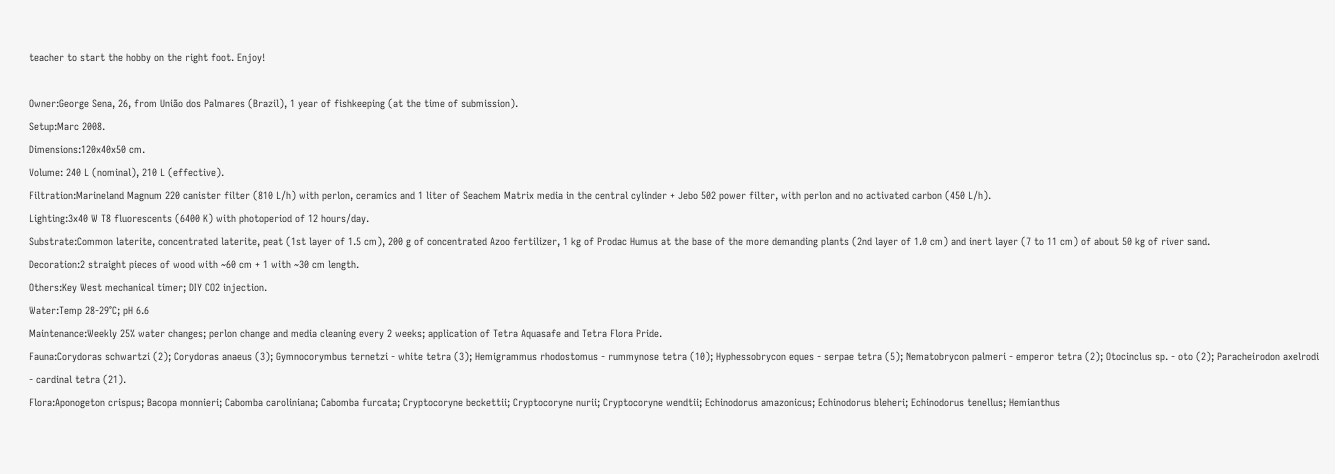teacher to start the hobby on the right foot. Enjoy!

Owner:George Sena, 26, from União dos Palmares (Brazil), 1 year of fishkeeping (at the time of submission).
Setup:Marc 2008.
Dimensions:120x40x50 cm.
Volume: 240 L (nominal), 210 L (effective).
Filtration:Marineland Magnum 220 canister filter (810 L/h) with perlon, ceramics and 1 liter of Seachem Matrix media in the central cylinder + Jebo 502 power filter, with perlon and no activated carbon (450 L/h).
Lighting:3x40 W T8 fluorescents (6400 K) with photoperiod of 12 hours/day.
Substrate:Common laterite, concentrated laterite, peat (1st layer of 1.5 cm), 200 g of concentrated Azoo fertilizer, 1 kg of Prodac Humus at the base of the more demanding plants (2nd layer of 1.0 cm) and inert layer (7 to 11 cm) of about 50 kg of river sand.
Decoration:2 straight pieces of wood with ~60 cm + 1 with ~30 cm length.
Others:Key West mechanical timer; DIY CO2 injection.
Water:Temp 28-29°C; pH 6.6
Maintenance:Weekly 25% water changes; perlon change and media cleaning every 2 weeks; application of Tetra Aquasafe and Tetra Flora Pride.
Fauna:Corydoras schwartzi (2); Corydoras anaeus (3); Gymnocorymbus ternetzi - white tetra (3); Hemigrammus rhodostomus - rummynose tetra (10); Hyphessobrycon eques - serpae tetra (5); Nematobrycon palmeri - emperor tetra (2); Otocinclus sp. - oto (2); Paracheirodon axelrodi - cardinal tetra (21).
Flora:Aponogeton crispus; Bacopa monnieri; Cabomba caroliniana; Cabomba furcata; Cryptocoryne beckettii; Cryptocoryne nurii; Cryptocoryne wendtii; Echinodorus amazonicus; Echinodorus bleheri; Echinodorus tenellus; Hemianthus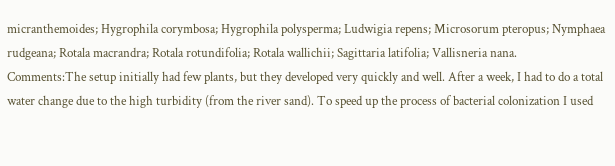micranthemoides; Hygrophila corymbosa; Hygrophila polysperma; Ludwigia repens; Microsorum pteropus; Nymphaea rudgeana; Rotala macrandra; Rotala rotundifolia; Rotala wallichii; Sagittaria latifolia; Vallisneria nana.
Comments:The setup initially had few plants, but they developed very quickly and well. After a week, I had to do a total water change due to the high turbidity (from the river sand). To speed up the process of bacterial colonization I used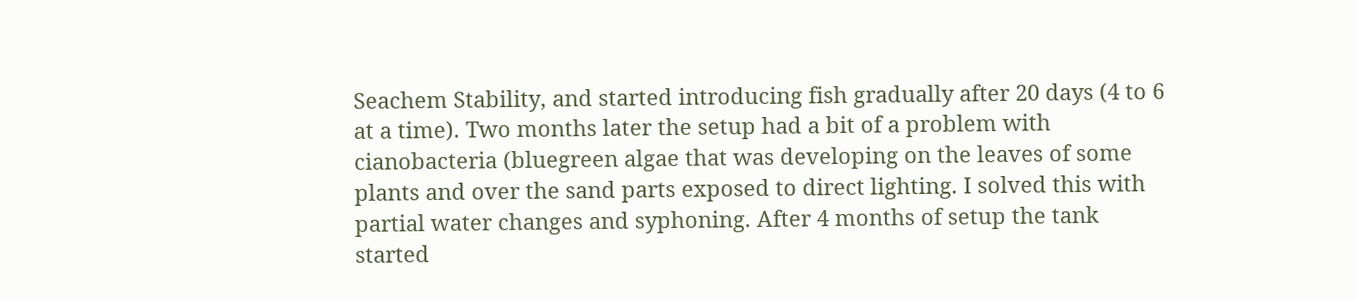Seachem Stability, and started introducing fish gradually after 20 days (4 to 6 at a time). Two months later the setup had a bit of a problem with cianobacteria (bluegreen algae that was developing on the leaves of some plants and over the sand parts exposed to direct lighting. I solved this with partial water changes and syphoning. After 4 months of setup the tank started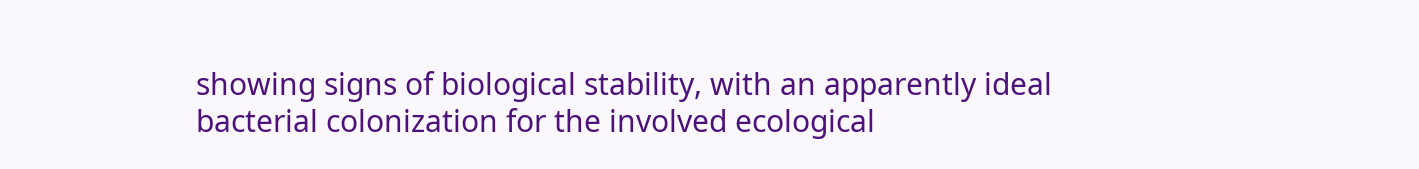showing signs of biological stability, with an apparently ideal bacterial colonization for the involved ecological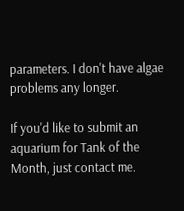parameters. I don't have algae problems any longer.

If you'd like to submit an aquarium for Tank of the Month, just contact me.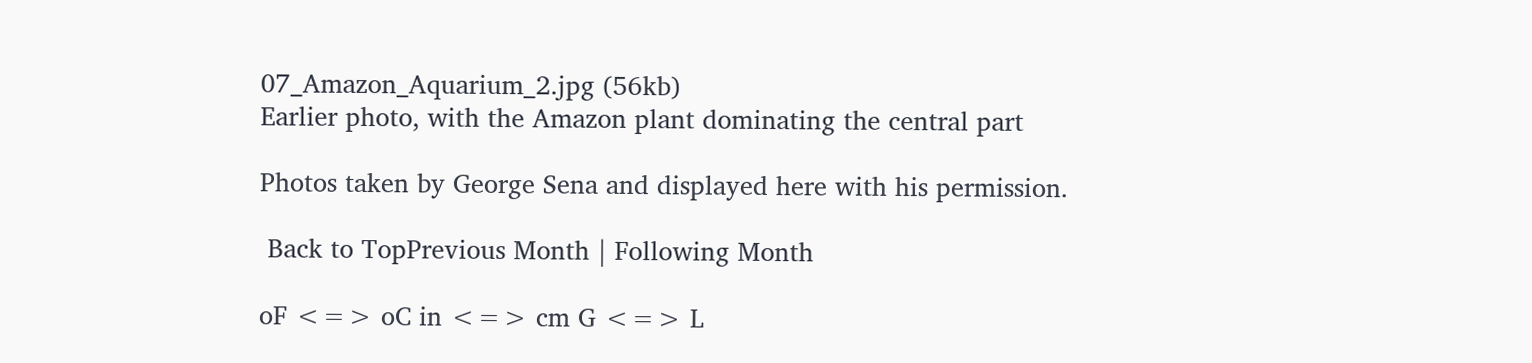07_Amazon_Aquarium_2.jpg (56kb)
Earlier photo, with the Amazon plant dominating the central part

Photos taken by George Sena and displayed here with his permission.

 Back to TopPrevious Month | Following Month

oF <=> oC in <=> cm G <=> L